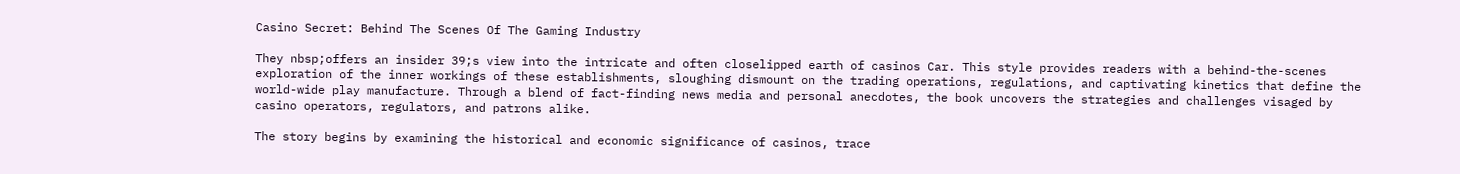Casino Secret: Behind The Scenes Of The Gaming Industry

They nbsp;offers an insider 39;s view into the intricate and often closelipped earth of casinos Car. This style provides readers with a behind-the-scenes exploration of the inner workings of these establishments, sloughing dismount on the trading operations, regulations, and captivating kinetics that define the world-wide play manufacture. Through a blend of fact-finding news media and personal anecdotes, the book uncovers the strategies and challenges visaged by casino operators, regulators, and patrons alike.

The story begins by examining the historical and economic significance of casinos, trace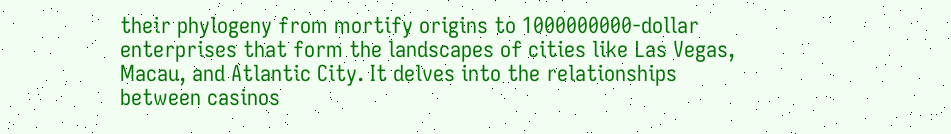their phylogeny from mortify origins to 1000000000-dollar enterprises that form the landscapes of cities like Las Vegas, Macau, and Atlantic City. It delves into the relationships between casinos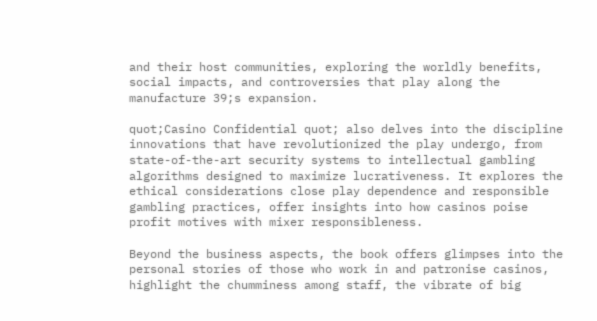and their host communities, exploring the worldly benefits, social impacts, and controversies that play along the manufacture 39;s expansion.

quot;Casino Confidential quot; also delves into the discipline innovations that have revolutionized the play undergo, from state-of-the-art security systems to intellectual gambling algorithms designed to maximize lucrativeness. It explores the ethical considerations close play dependence and responsible gambling practices, offer insights into how casinos poise profit motives with mixer responsibleness.

Beyond the business aspects, the book offers glimpses into the personal stories of those who work in and patronise casinos, highlight the chumminess among staff, the vibrate of big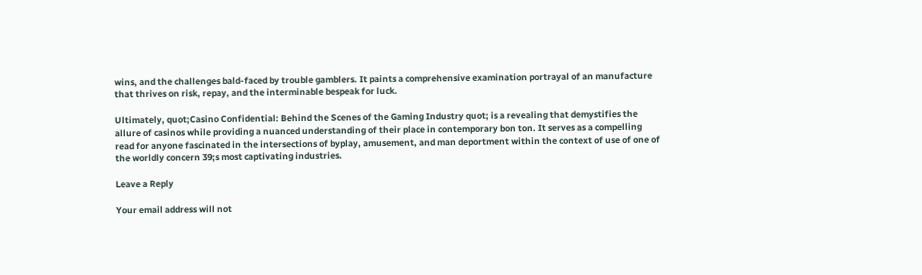wins, and the challenges bald-faced by trouble gamblers. It paints a comprehensive examination portrayal of an manufacture that thrives on risk, repay, and the interminable bespeak for luck.

Ultimately, quot;Casino Confidential: Behind the Scenes of the Gaming Industry quot; is a revealing that demystifies the allure of casinos while providing a nuanced understanding of their place in contemporary bon ton. It serves as a compelling read for anyone fascinated in the intersections of byplay, amusement, and man deportment within the context of use of one of the worldly concern 39;s most captivating industries.

Leave a Reply

Your email address will not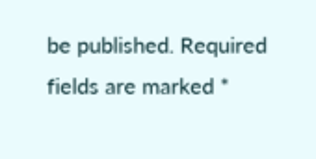be published. Required fields are marked *